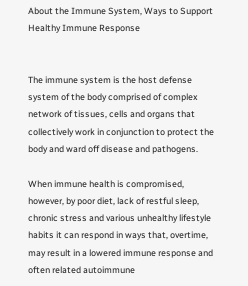About the Immune System, Ways to Support Healthy Immune Response


The immune system is the host defense system of the body comprised of complex network of tissues, cells and organs that collectively work in conjunction to protect the body and ward off disease and pathogens.

When immune health is compromised, however, by poor diet, lack of restful sleep, chronic stress and various unhealthy lifestyle habits it can respond in ways that, overtime, may result in a lowered immune response and often related autoimmune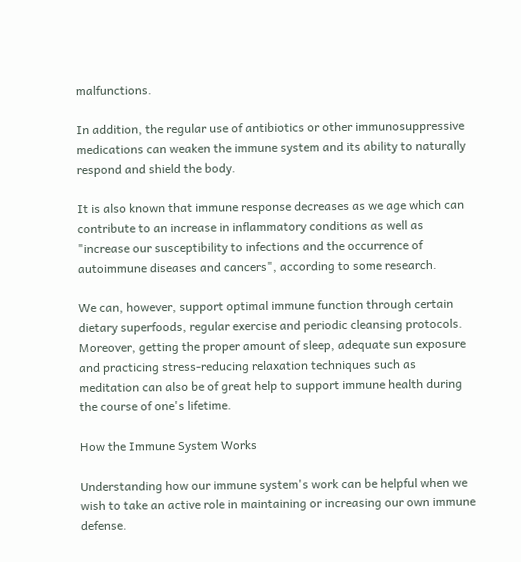malfunctions.

In addition, the regular use of antibiotics or other immunosuppressive medications can weaken the immune system and its ability to naturally respond and shield the body.

It is also known that immune response decreases as we age which can contribute to an increase in inflammatory conditions as well as "increase our susceptibility to infections and the occurrence of autoimmune diseases and cancers", according to some research.

We can, however, support optimal immune function through certain dietary superfoods, regular exercise and periodic cleansing protocols. Moreover, getting the proper amount of sleep, adequate sun exposure and practicing stress-reducing relaxation techniques such as meditation can also be of great help to support immune health during the course of one's lifetime.

How the Immune System Works

Understanding how our immune system's work can be helpful when we wish to take an active role in maintaining or increasing our own immune defense.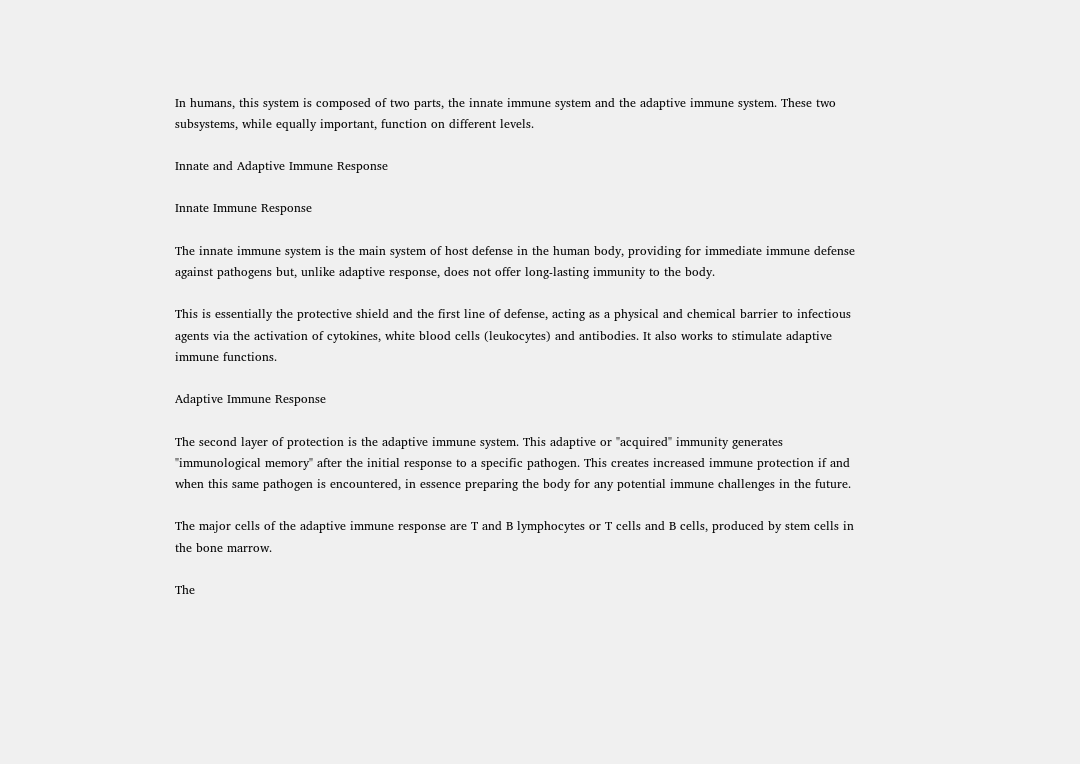In humans, this system is composed of two parts, the innate immune system and the adaptive immune system. These two subsystems, while equally important, function on different levels.

Innate and Adaptive Immune Response

Innate Immune Response

The innate immune system is the main system of host defense in the human body, providing for immediate immune defense against pathogens but, unlike adaptive response, does not offer long-lasting immunity to the body.

This is essentially the protective shield and the first line of defense, acting as a physical and chemical barrier to infectious agents via the activation of cytokines, white blood cells (leukocytes) and antibodies. It also works to stimulate adaptive immune functions.

Adaptive Immune Response

The second layer of protection is the adaptive immune system. This adaptive or "acquired" immunity generates "immunological memory" after the initial response to a specific pathogen. This creates increased immune protection if and when this same pathogen is encountered, in essence preparing the body for any potential immune challenges in the future.

The major cells of the adaptive immune response are T and B lymphocytes or T cells and B cells, produced by stem cells in the bone marrow.

The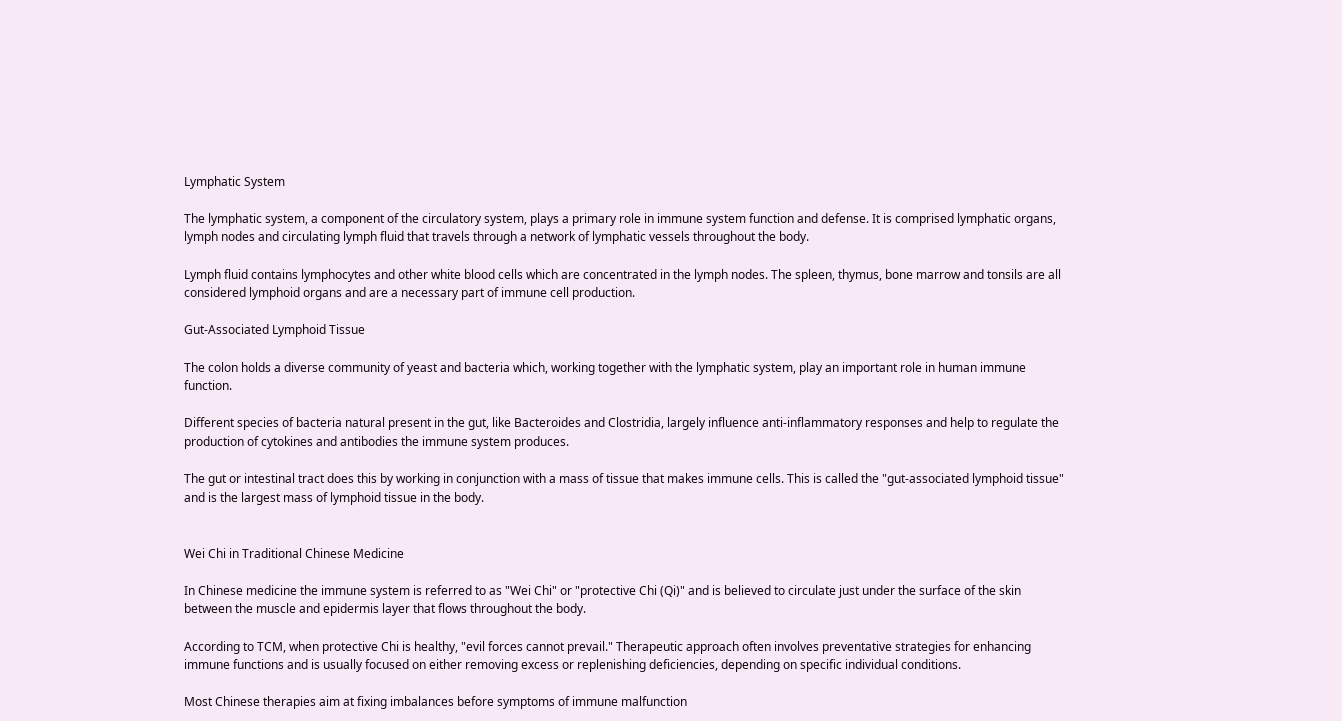Lymphatic System

The lymphatic system, a component of the circulatory system, plays a primary role in immune system function and defense. It is comprised lymphatic organs, lymph nodes and circulating lymph fluid that travels through a network of lymphatic vessels throughout the body.

Lymph fluid contains lymphocytes and other white blood cells which are concentrated in the lymph nodes. The spleen, thymus, bone marrow and tonsils are all considered lymphoid organs and are a necessary part of immune cell production.

Gut-Associated Lymphoid Tissue

The colon holds a diverse community of yeast and bacteria which, working together with the lymphatic system, play an important role in human immune function.

Different species of bacteria natural present in the gut, like Bacteroides and Clostridia, largely influence anti-inflammatory responses and help to regulate the production of cytokines and antibodies the immune system produces.

The gut or intestinal tract does this by working in conjunction with a mass of tissue that makes immune cells. This is called the "gut-associated lymphoid tissue" and is the largest mass of lymphoid tissue in the body.


Wei Chi in Traditional Chinese Medicine

In Chinese medicine the immune system is referred to as "Wei Chi" or "protective Chi (Qi)" and is believed to circulate just under the surface of the skin between the muscle and epidermis layer that flows throughout the body.

According to TCM, when protective Chi is healthy, "evil forces cannot prevail." Therapeutic approach often involves preventative strategies for enhancing immune functions and is usually focused on either removing excess or replenishing deficiencies, depending on specific individual conditions.

Most Chinese therapies aim at fixing imbalances before symptoms of immune malfunction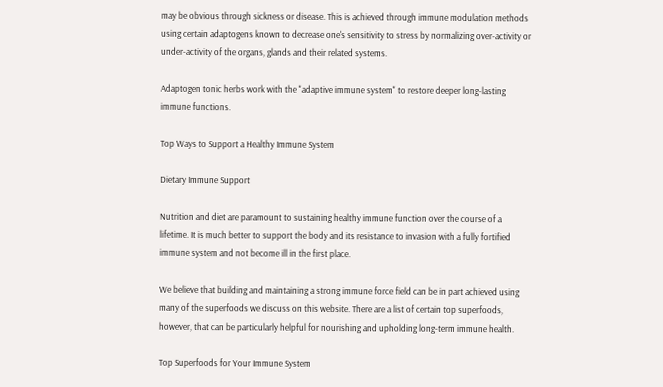may be obvious through sickness or disease. This is achieved through immune modulation methods using certain adaptogens known to decrease one's sensitivity to stress by normalizing over-activity or under-activity of the organs, glands and their related systems.

Adaptogen tonic herbs work with the "adaptive immune system" to restore deeper long-lasting immune functions.

Top Ways to Support a Healthy Immune System

Dietary Immune Support

Nutrition and diet are paramount to sustaining healthy immune function over the course of a lifetime. It is much better to support the body and its resistance to invasion with a fully fortified immune system and not become ill in the first place.

We believe that building and maintaining a strong immune force field can be in part achieved using many of the superfoods we discuss on this website. There are a list of certain top superfoods, however, that can be particularly helpful for nourishing and upholding long-term immune health.

Top Superfoods for Your Immune System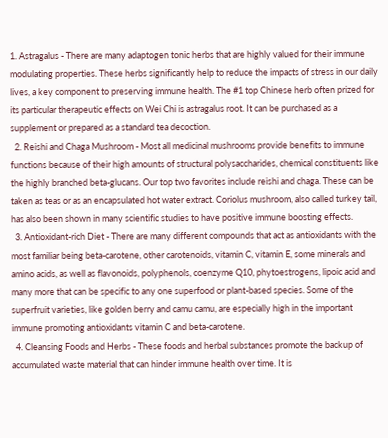1. Astragalus - There are many adaptogen tonic herbs that are highly valued for their immune modulating properties. These herbs significantly help to reduce the impacts of stress in our daily lives, a key component to preserving immune health. The #1 top Chinese herb often prized for its particular therapeutic effects on Wei Chi is astragalus root. It can be purchased as a supplement or prepared as a standard tea decoction.
  2. Reishi and Chaga Mushroom - Most all medicinal mushrooms provide benefits to immune functions because of their high amounts of structural polysaccharides, chemical constituents like the highly branched beta-glucans. Our top two favorites include reishi and chaga. These can be taken as teas or as an encapsulated hot water extract. Coriolus mushroom, also called turkey tail, has also been shown in many scientific studies to have positive immune boosting effects.
  3. Antioxidant-rich Diet - There are many different compounds that act as antioxidants with the most familiar being beta-carotene, other carotenoids, vitamin C, vitamin E, some minerals and amino acids, as well as flavonoids, polyphenols, coenzyme Q10, phytoestrogens, lipoic acid and many more that can be specific to any one superfood or plant-based species. Some of the superfruit varieties, like golden berry and camu camu, are especially high in the important immune promoting antioxidants vitamin C and beta-carotene.
  4. Cleansing Foods and Herbs - These foods and herbal substances promote the backup of accumulated waste material that can hinder immune health over time. It is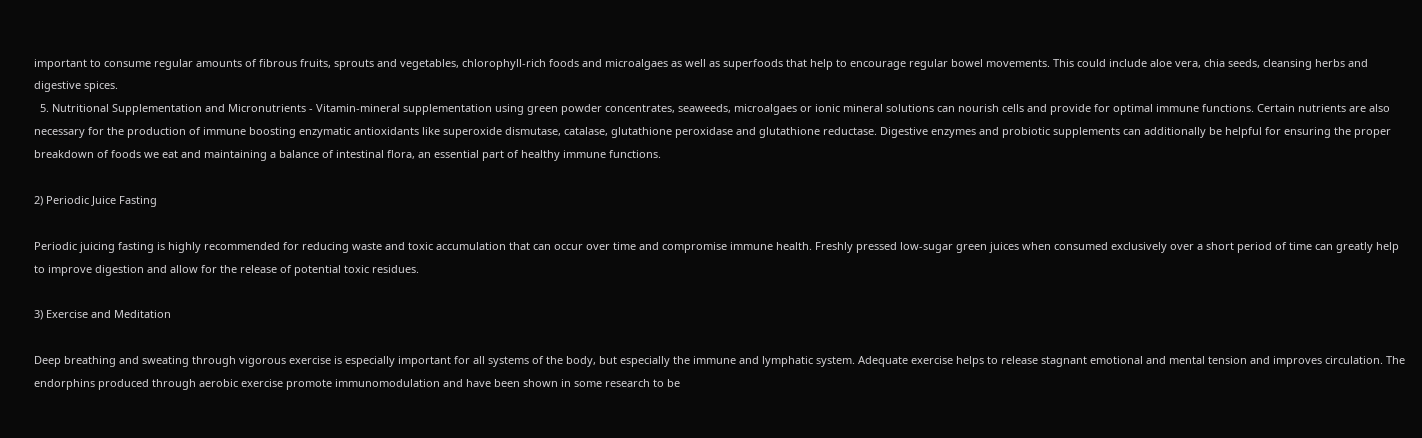important to consume regular amounts of fibrous fruits, sprouts and vegetables, chlorophyll-rich foods and microalgaes as well as superfoods that help to encourage regular bowel movements. This could include aloe vera, chia seeds, cleansing herbs and digestive spices.
  5. Nutritional Supplementation and Micronutrients - Vitamin-mineral supplementation using green powder concentrates, seaweeds, microalgaes or ionic mineral solutions can nourish cells and provide for optimal immune functions. Certain nutrients are also necessary for the production of immune boosting enzymatic antioxidants like superoxide dismutase, catalase, glutathione peroxidase and glutathione reductase. Digestive enzymes and probiotic supplements can additionally be helpful for ensuring the proper breakdown of foods we eat and maintaining a balance of intestinal flora, an essential part of healthy immune functions.

2) Periodic Juice Fasting

Periodic juicing fasting is highly recommended for reducing waste and toxic accumulation that can occur over time and compromise immune health. Freshly pressed low-sugar green juices when consumed exclusively over a short period of time can greatly help to improve digestion and allow for the release of potential toxic residues.

3) Exercise and Meditation

Deep breathing and sweating through vigorous exercise is especially important for all systems of the body, but especially the immune and lymphatic system. Adequate exercise helps to release stagnant emotional and mental tension and improves circulation. The endorphins produced through aerobic exercise promote immunomodulation and have been shown in some research to be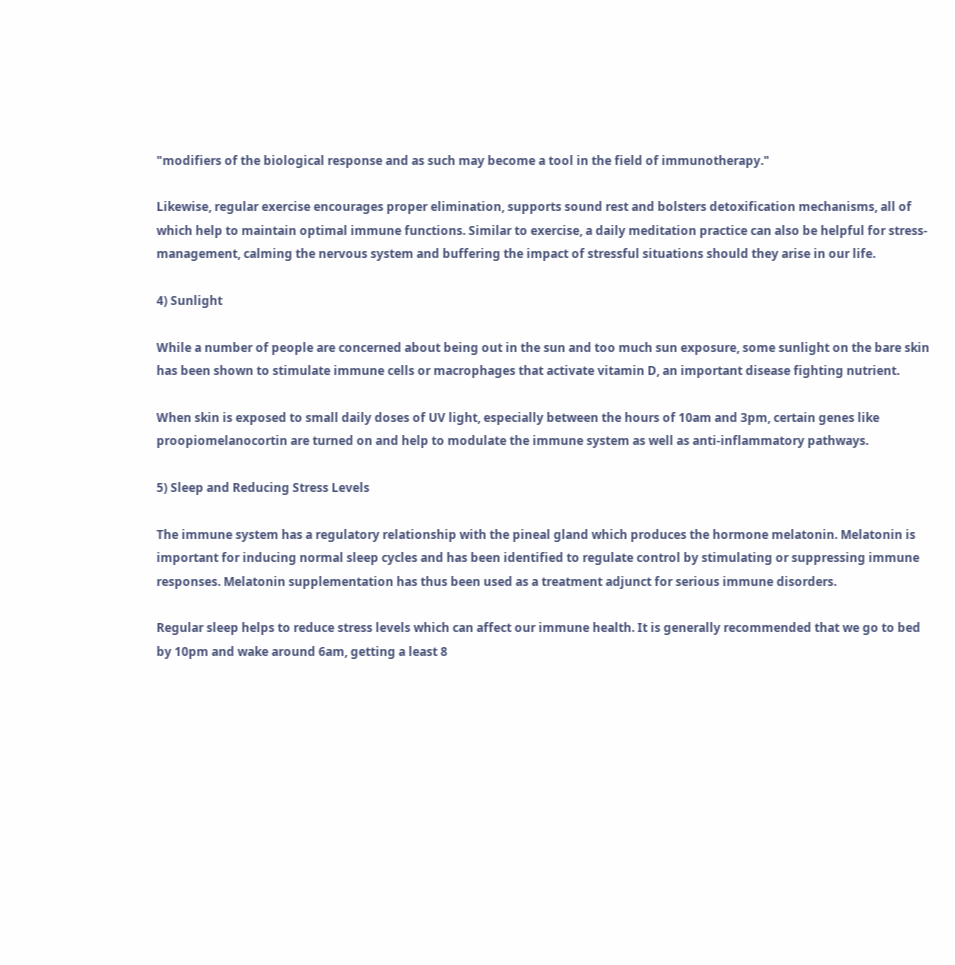"modifiers of the biological response and as such may become a tool in the field of immunotherapy."

Likewise, regular exercise encourages proper elimination, supports sound rest and bolsters detoxification mechanisms, all of which help to maintain optimal immune functions. Similar to exercise, a daily meditation practice can also be helpful for stress-management, calming the nervous system and buffering the impact of stressful situations should they arise in our life.

4) Sunlight

While a number of people are concerned about being out in the sun and too much sun exposure, some sunlight on the bare skin has been shown to stimulate immune cells or macrophages that activate vitamin D, an important disease fighting nutrient.

When skin is exposed to small daily doses of UV light, especially between the hours of 10am and 3pm, certain genes like proopiomelanocortin are turned on and help to modulate the immune system as well as anti-inflammatory pathways.

5) Sleep and Reducing Stress Levels

The immune system has a regulatory relationship with the pineal gland which produces the hormone melatonin. Melatonin is important for inducing normal sleep cycles and has been identified to regulate control by stimulating or suppressing immune responses. Melatonin supplementation has thus been used as a treatment adjunct for serious immune disorders.

Regular sleep helps to reduce stress levels which can affect our immune health. It is generally recommended that we go to bed by 10pm and wake around 6am, getting a least 8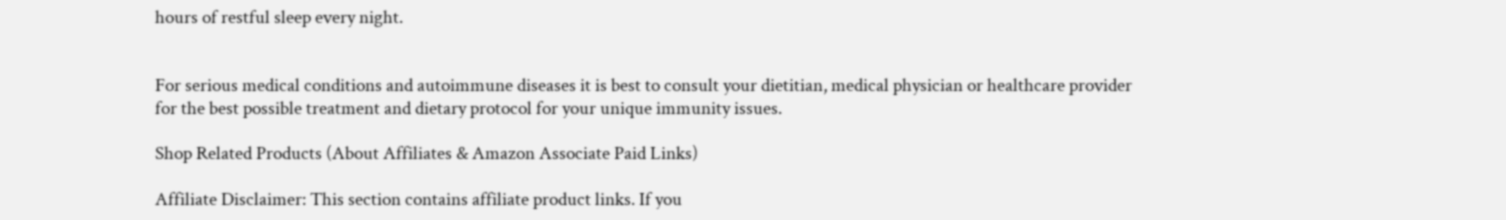hours of restful sleep every night.


For serious medical conditions and autoimmune diseases it is best to consult your dietitian, medical physician or healthcare provider for the best possible treatment and dietary protocol for your unique immunity issues.

Shop Related Products (About Affiliates & Amazon Associate Paid Links)

Affiliate Disclaimer: This section contains affiliate product links. If you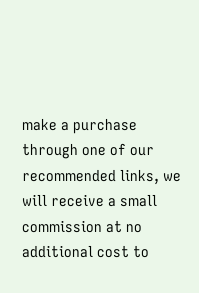make a purchase through one of our recommended links, we will receive a small commission at no additional cost to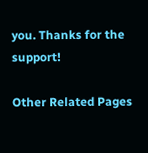you. Thanks for the support!

Other Related Pages